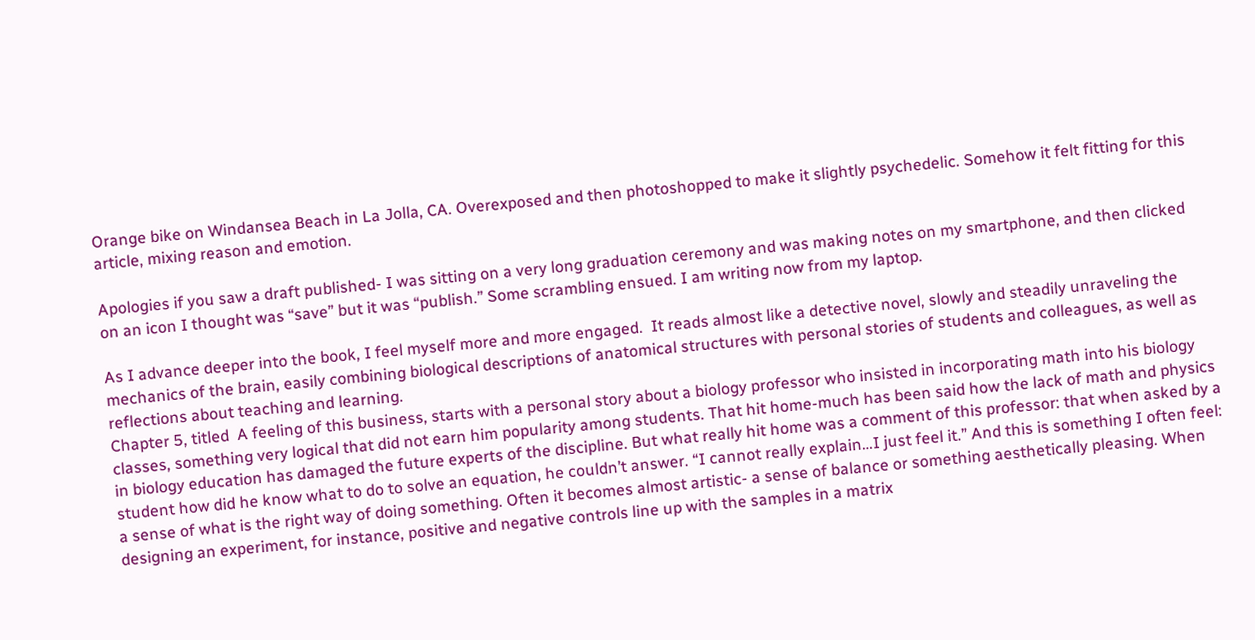Orange bike on Windansea Beach in La Jolla, CA. Overexposed and then photoshopped to make it slightly psychedelic. Somehow it felt fitting for this article, mixing reason and emotion.

Apologies if you saw a draft published- I was sitting on a very long graduation ceremony and was making notes on my smartphone, and then clicked on an icon I thought was “save” but it was “publish.” Some scrambling ensued. I am writing now from my laptop.

As I advance deeper into the book, I feel myself more and more engaged.  It reads almost like a detective novel, slowly and steadily unraveling the mechanics of the brain, easily combining biological descriptions of anatomical structures with personal stories of students and colleagues, as well as reflections about teaching and learning.
Chapter 5, titled  A feeling of this business, starts with a personal story about a biology professor who insisted in incorporating math into his biology classes, something very logical that did not earn him popularity among students. That hit home-much has been said how the lack of math and physics in biology education has damaged the future experts of the discipline. But what really hit home was a comment of this professor: that when asked by a student how did he know what to do to solve an equation, he couldn’t answer. “I cannot really explain…I just feel it.” And this is something I often feel: a sense of what is the right way of doing something. Often it becomes almost artistic- a sense of balance or something aesthetically pleasing. When designing an experiment, for instance, positive and negative controls line up with the samples in a matrix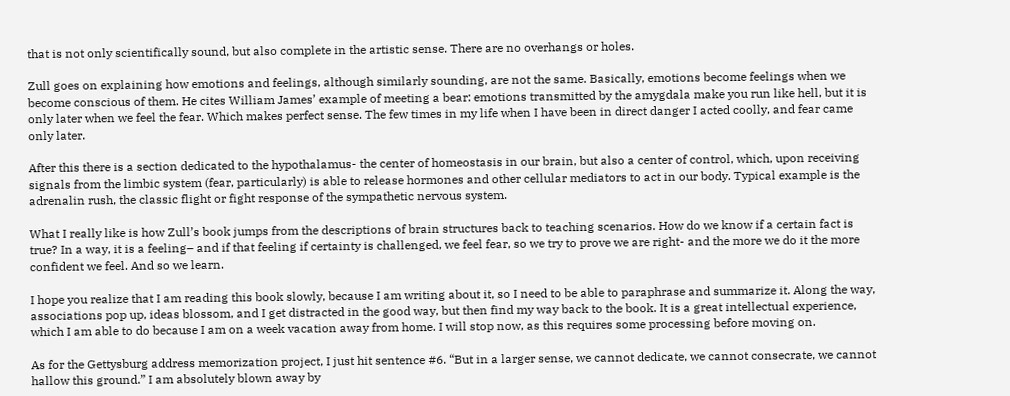that is not only scientifically sound, but also complete in the artistic sense. There are no overhangs or holes.

Zull goes on explaining how emotions and feelings, although similarly sounding, are not the same. Basically, emotions become feelings when we become conscious of them. He cites William James’ example of meeting a bear: emotions transmitted by the amygdala make you run like hell, but it is only later when we feel the fear. Which makes perfect sense. The few times in my life when I have been in direct danger I acted coolly, and fear came only later.

After this there is a section dedicated to the hypothalamus- the center of homeostasis in our brain, but also a center of control, which, upon receiving signals from the limbic system (fear, particularly) is able to release hormones and other cellular mediators to act in our body. Typical example is the adrenalin rush, the classic flight or fight response of the sympathetic nervous system.

What I really like is how Zull’s book jumps from the descriptions of brain structures back to teaching scenarios. How do we know if a certain fact is true? In a way, it is a feeling– and if that feeling if certainty is challenged, we feel fear, so we try to prove we are right- and the more we do it the more confident we feel. And so we learn.

I hope you realize that I am reading this book slowly, because I am writing about it, so I need to be able to paraphrase and summarize it. Along the way, associations pop up, ideas blossom, and I get distracted in the good way, but then find my way back to the book. It is a great intellectual experience, which I am able to do because I am on a week vacation away from home. I will stop now, as this requires some processing before moving on.

As for the Gettysburg address memorization project, I just hit sentence #6. “But in a larger sense, we cannot dedicate, we cannot consecrate, we cannot hallow this ground.” I am absolutely blown away by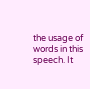the usage of words in this speech. It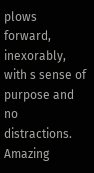plows forward, inexorably, with s sense of purpose and no distractions. Amazing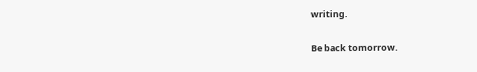writing.

Be back tomorrow.